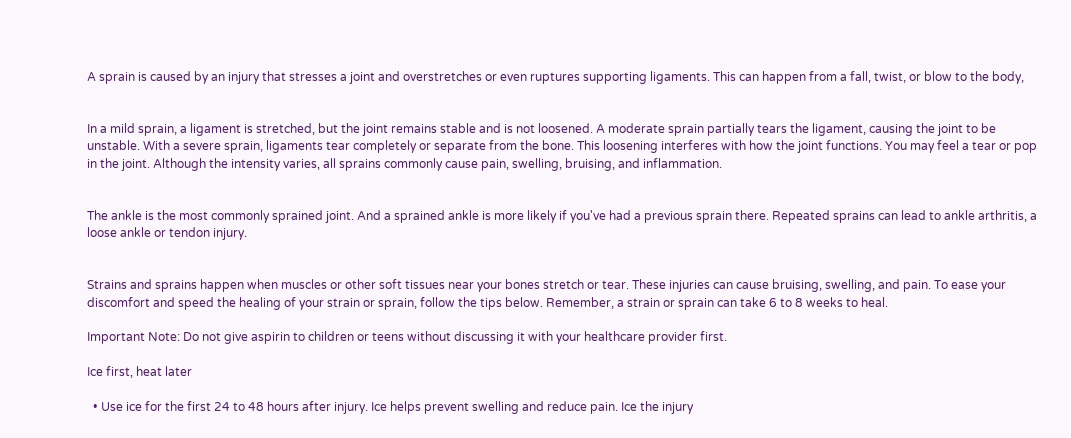A sprain is caused by an injury that stresses a joint and overstretches or even ruptures supporting ligaments. This can happen from a fall, twist, or blow to the body,


In a mild sprain, a ligament is stretched, but the joint remains stable and is not loosened. A moderate sprain partially tears the ligament, causing the joint to be unstable. With a severe sprain, ligaments tear completely or separate from the bone. This loosening interferes with how the joint functions. You may feel a tear or pop in the joint. Although the intensity varies, all sprains commonly cause pain, swelling, bruising, and inflammation.


The ankle is the most commonly sprained joint. And a sprained ankle is more likely if you've had a previous sprain there. Repeated sprains can lead to ankle arthritis, a loose ankle or tendon injury.


Strains and sprains happen when muscles or other soft tissues near your bones stretch or tear. These injuries can cause bruising, swelling, and pain. To ease your discomfort and speed the healing of your strain or sprain, follow the tips below. Remember, a strain or sprain can take 6 to 8 weeks to heal.

Important Note: Do not give aspirin to children or teens without discussing it with your healthcare provider first.

Ice first, heat later

  • Use ice for the first 24 to 48 hours after injury. Ice helps prevent swelling and reduce pain. Ice the injury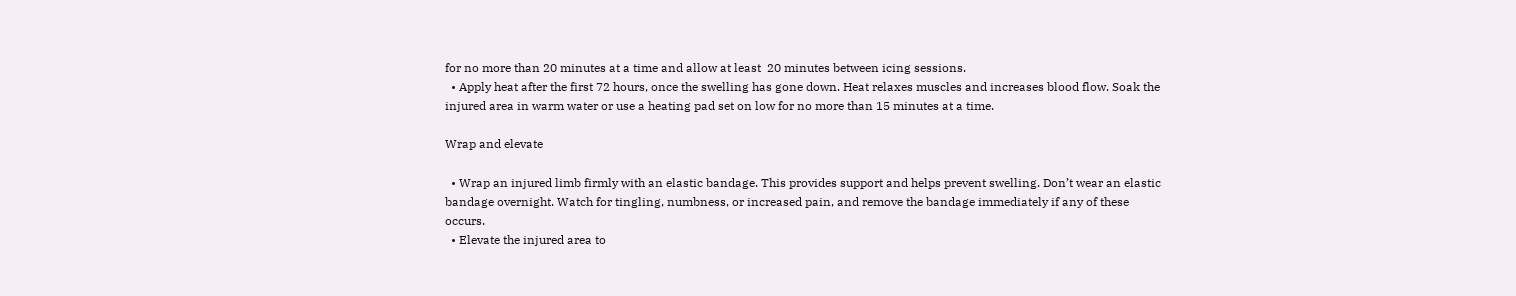for no more than 20 minutes at a time and allow at least  20 minutes between icing sessions.
  • Apply heat after the first 72 hours, once the swelling has gone down. Heat relaxes muscles and increases blood flow. Soak the injured area in warm water or use a heating pad set on low for no more than 15 minutes at a time.

Wrap and elevate

  • Wrap an injured limb firmly with an elastic bandage. This provides support and helps prevent swelling. Don’t wear an elastic bandage overnight. Watch for tingling, numbness, or increased pain, and remove the bandage immediately if any of these occurs.
  • Elevate the injured area to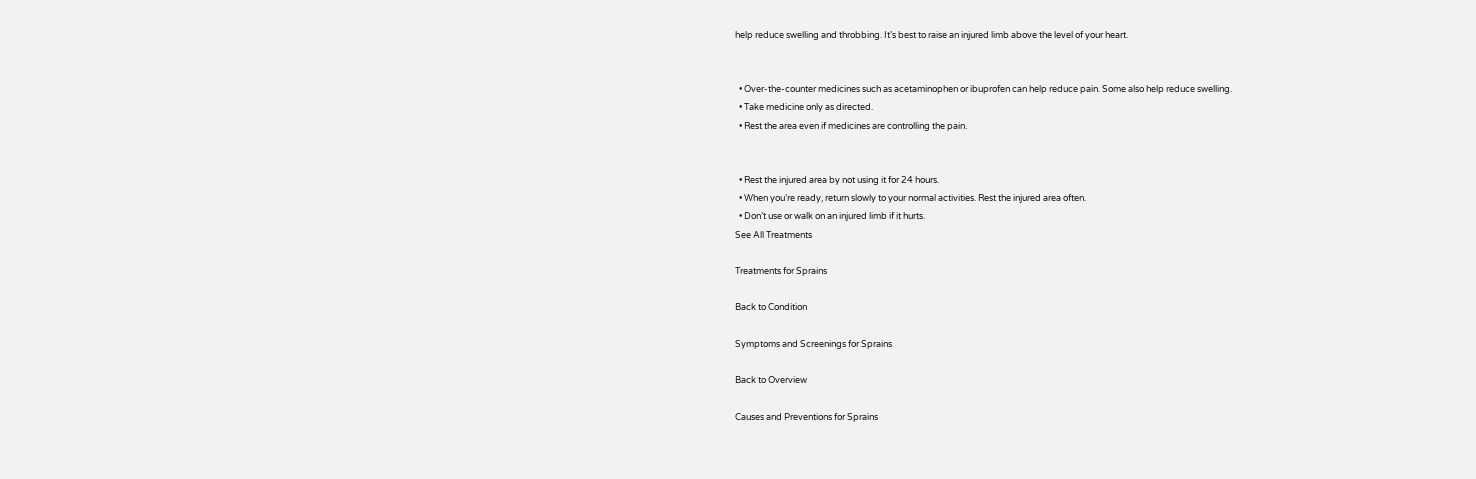help reduce swelling and throbbing. It’s best to raise an injured limb above the level of your heart.


  • Over-the-counter medicines such as acetaminophen or ibuprofen can help reduce pain. Some also help reduce swelling.
  • Take medicine only as directed.
  • Rest the area even if medicines are controlling the pain.


  • Rest the injured area by not using it for 24 hours.
  • When you’re ready, return slowly to your normal activities. Rest the injured area often.
  • Don’t use or walk on an injured limb if it hurts.
See All Treatments

Treatments for Sprains

Back to Condition

Symptoms and Screenings for Sprains

Back to Overview

Causes and Preventions for Sprains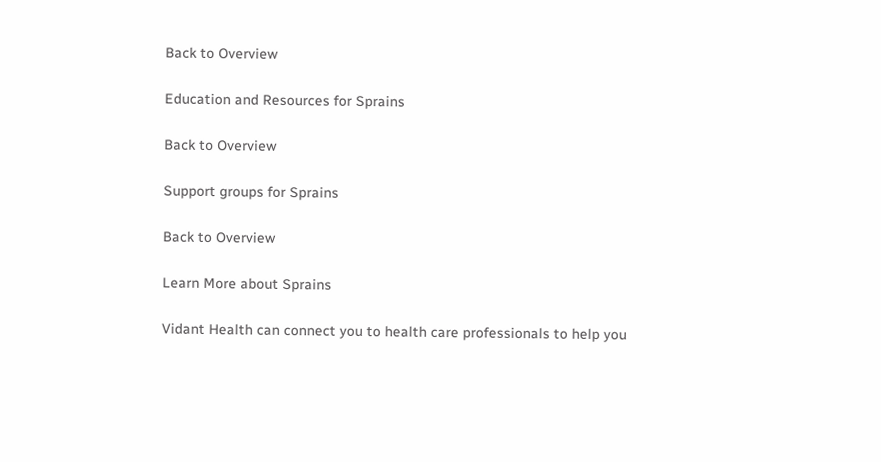Back to Overview

Education and Resources for Sprains

Back to Overview

Support groups for Sprains

Back to Overview

Learn More about Sprains

Vidant Health can connect you to health care professionals to help you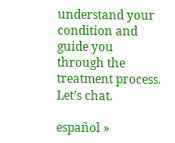understand your condition and guide you through the treatment process. Let’s chat.

español »